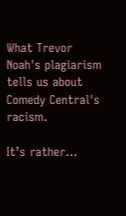What Trevor Noah's plagiarism tells us about Comedy Central's racism.

It’s rather…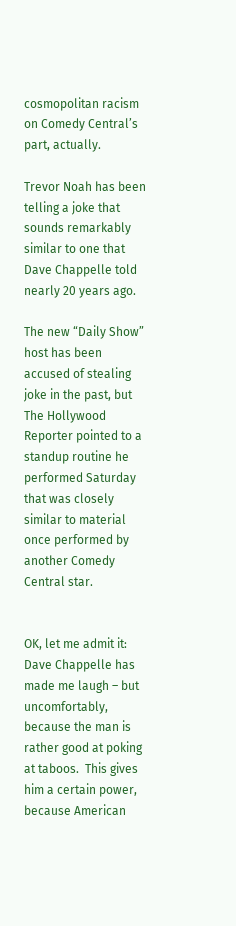cosmopolitan racism on Comedy Central’s part, actually.

Trevor Noah has been telling a joke that sounds remarkably similar to one that Dave Chappelle told nearly 20 years ago.

The new “Daily Show” host has been accused of stealing joke in the past, but The Hollywood Reporter pointed to a standup routine he performed Saturday that was closely similar to material once performed by another Comedy Central star.


OK, let me admit it: Dave Chappelle has made me laugh – but uncomfortably, because the man is rather good at poking at taboos.  This gives him a certain power, because American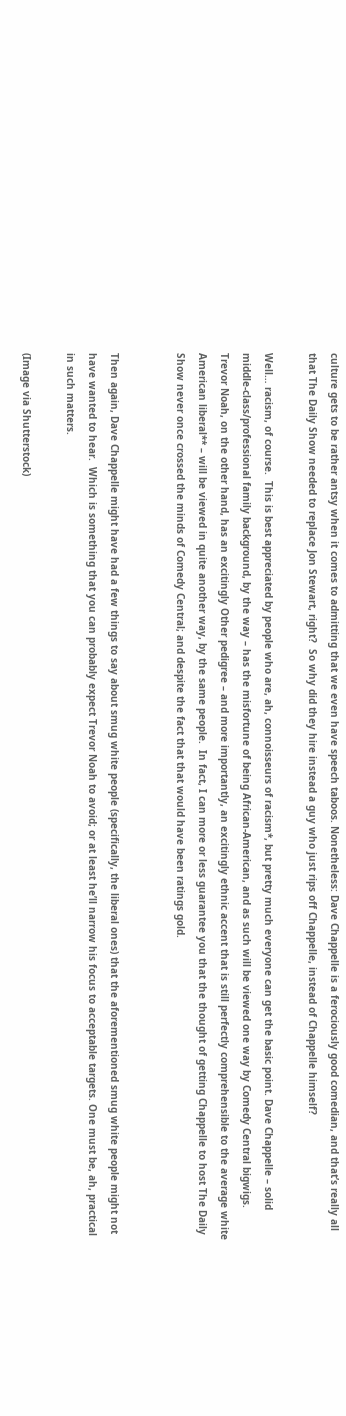culture gets to be rather antsy when it comes to admitting that we even have speech taboos. Nonetheless: Dave Chappelle is a ferociously good comedian, and that’s really all that The Daily Show needed to replace Jon Stewart, right?  So why did they hire instead a guy who just rips off Chappelle, instead of Chappelle himself?

Well… racism, of course.  This is best appreciated by people who are, ah, connoisseurs of racism*, but pretty much everyone can get the basic point. Dave Chappelle – solid middle-class/professional family background, by the way – has the misfortune of being African-American, and as such will be viewed one way by Comedy Central bigwigs.  Trevor Noah, on the other hand, has an excitingly Other pedigree – and more importantly, an excitingly ethnic accent that is still perfectly comprehensible to the average white American liberal** – will be viewed in quite another way, by the same people.  In fact, I can more or less guarantee you that the thought of getting Chappelle to host The Daily Show never once crossed the minds of Comedy Central; and despite the fact that that would have been ratings gold.


Then again, Dave Chappelle might have had a few things to say about smug white people (specifically, the liberal ones) that the aforementioned smug white people might not have wanted to hear.  Which is something that you can probably expect Trevor Noah to avoid; or at least he’ll narrow his focus to acceptable targets. One must be, ah, practical in such matters.

(Image via Shutterstock)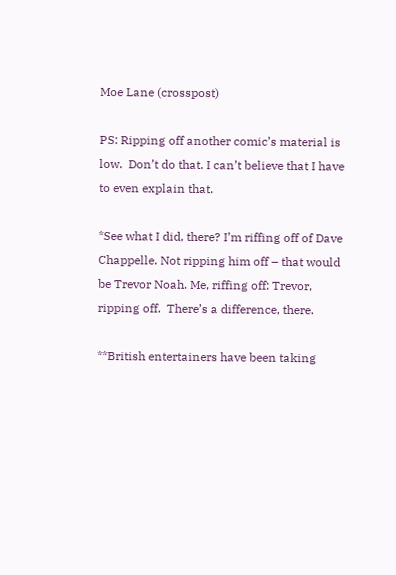Moe Lane (crosspost)

PS: Ripping off another comic’s material is low.  Don’t do that. I can’t believe that I have to even explain that.

*See what I did, there? I’m riffing off of Dave Chappelle. Not ripping him off – that would be Trevor Noah. Me, riffing off: Trevor, ripping off.  There’s a difference, there.

**British entertainers have been taking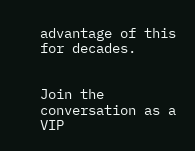advantage of this for decades.


Join the conversation as a VIP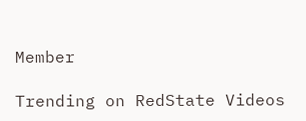Member

Trending on RedState Videos